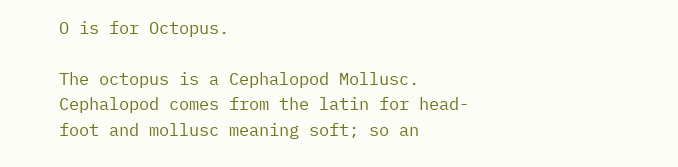O is for Octopus.

The octopus is a Cephalopod Mollusc. Cephalopod comes from the latin for head-foot and mollusc meaning soft; so an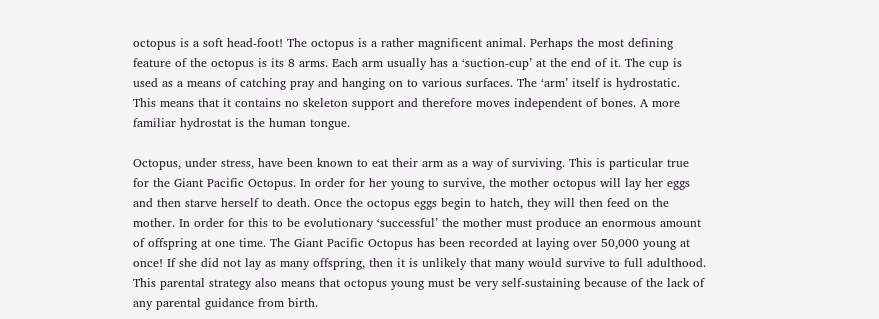octopus is a soft head-foot! The octopus is a rather magnificent animal. Perhaps the most defining feature of the octopus is its 8 arms. Each arm usually has a ‘suction-cup’ at the end of it. The cup is used as a means of catching pray and hanging on to various surfaces. The ‘arm’ itself is hydrostatic. This means that it contains no skeleton support and therefore moves independent of bones. A more familiar hydrostat is the human tongue.

Octopus, under stress, have been known to eat their arm as a way of surviving. This is particular true for the Giant Pacific Octopus. In order for her young to survive, the mother octopus will lay her eggs and then starve herself to death. Once the octopus eggs begin to hatch, they will then feed on the mother. In order for this to be evolutionary ‘successful’ the mother must produce an enormous amount of offspring at one time. The Giant Pacific Octopus has been recorded at laying over 50,000 young at once! If she did not lay as many offspring, then it is unlikely that many would survive to full adulthood. This parental strategy also means that octopus young must be very self-sustaining because of the lack of any parental guidance from birth.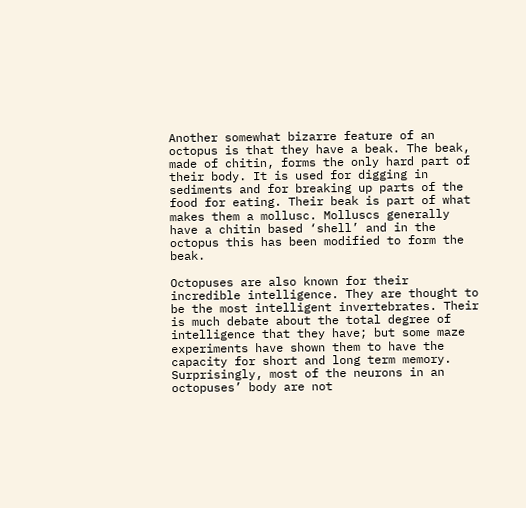Another somewhat bizarre feature of an octopus is that they have a beak. The beak, made of chitin, forms the only hard part of their body. It is used for digging in sediments and for breaking up parts of the food for eating. Their beak is part of what makes them a mollusc. Molluscs generally have a chitin based ‘shell’ and in the octopus this has been modified to form the beak.

Octopuses are also known for their incredible intelligence. They are thought to be the most intelligent invertebrates. Their is much debate about the total degree of intelligence that they have; but some maze experiments have shown them to have the capacity for short and long term memory. Surprisingly, most of the neurons in an octopuses’ body are not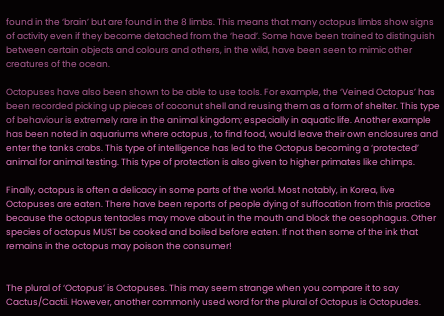found in the ‘brain’ but are found in the 8 limbs. This means that many octopus limbs show signs of activity even if they become detached from the ‘head’. Some have been trained to distinguish between certain objects and colours and others, in the wild, have been seen to mimic other creatures of the ocean.

Octopuses have also been shown to be able to use tools. For example, the ‘Veined Octopus’ has been recorded picking up pieces of coconut shell and reusing them as a form of shelter. This type of behaviour is extremely rare in the animal kingdom; especially in aquatic life. Another example has been noted in aquariums where octopus , to find food, would leave their own enclosures and enter the tanks crabs. This type of intelligence has led to the Octopus becoming a ‘protected’ animal for animal testing. This type of protection is also given to higher primates like chimps.

Finally, octopus is often a delicacy in some parts of the world. Most notably, in Korea, live Octopuses are eaten. There have been reports of people dying of suffocation from this practice because the octopus tentacles may move about in the mouth and block the oesophagus. Other species of octopus MUST be cooked and boiled before eaten. If not then some of the ink that remains in the octopus may poison the consumer!


The plural of ‘Octopus’ is Octopuses. This may seem strange when you compare it to say Cactus/Cactii. However, another commonly used word for the plural of Octopus is Octopudes.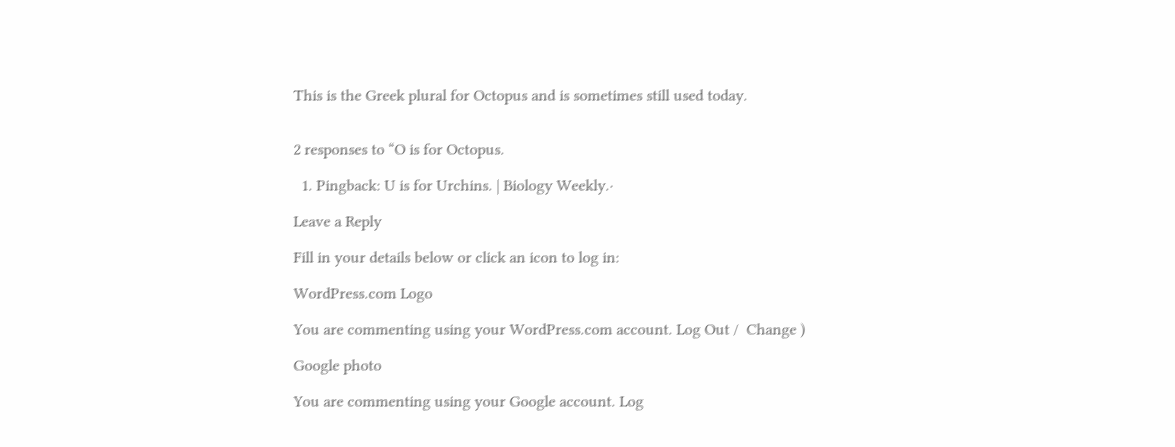This is the Greek plural for Octopus and is sometimes still used today.


2 responses to “O is for Octopus.

  1. Pingback: U is for Urchins. | Biology Weekly.·

Leave a Reply

Fill in your details below or click an icon to log in:

WordPress.com Logo

You are commenting using your WordPress.com account. Log Out /  Change )

Google photo

You are commenting using your Google account. Log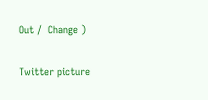Out /  Change )

Twitter picture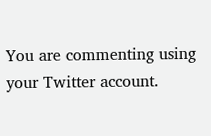You are commenting using your Twitter account.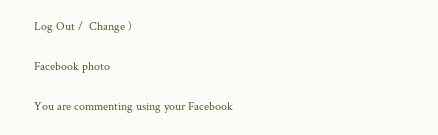Log Out /  Change )

Facebook photo

You are commenting using your Facebook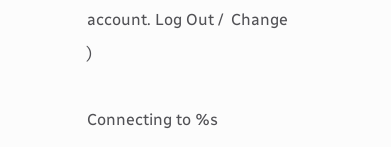account. Log Out /  Change )

Connecting to %s